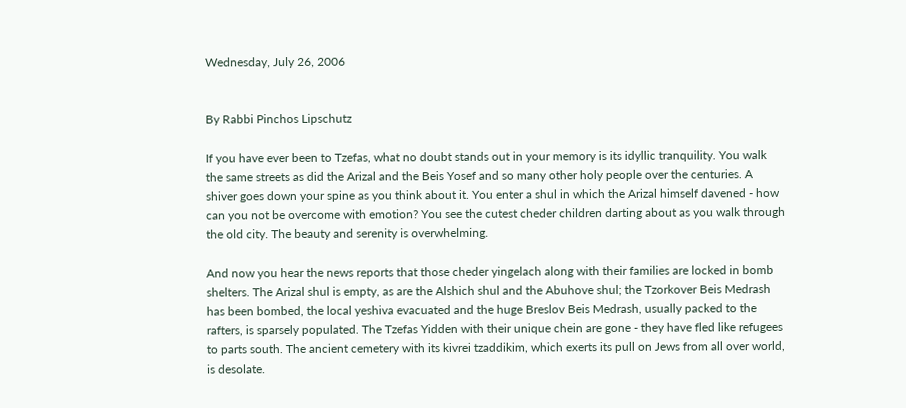Wednesday, July 26, 2006


By Rabbi Pinchos Lipschutz

If you have ever been to Tzefas, what no doubt stands out in your memory is its idyllic tranquility. You walk the same streets as did the Arizal and the Beis Yosef and so many other holy people over the centuries. A shiver goes down your spine as you think about it. You enter a shul in which the Arizal himself davened - how can you not be overcome with emotion? You see the cutest cheder children darting about as you walk through the old city. The beauty and serenity is overwhelming.

And now you hear the news reports that those cheder yingelach along with their families are locked in bomb shelters. The Arizal shul is empty, as are the Alshich shul and the Abuhove shul; the Tzorkover Beis Medrash has been bombed, the local yeshiva evacuated and the huge Breslov Beis Medrash, usually packed to the rafters, is sparsely populated. The Tzefas Yidden with their unique chein are gone - they have fled like refugees to parts south. The ancient cemetery with its kivrei tzaddikim, which exerts its pull on Jews from all over world, is desolate.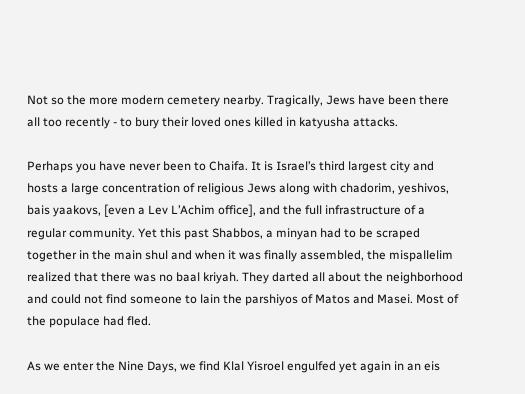Not so the more modern cemetery nearby. Tragically, Jews have been there all too recently - to bury their loved ones killed in katyusha attacks.

Perhaps you have never been to Chaifa. It is Israel’s third largest city and hosts a large concentration of religious Jews along with chadorim, yeshivos, bais yaakovs, [even a Lev L’Achim office], and the full infrastructure of a regular community. Yet this past Shabbos, a minyan had to be scraped together in the main shul and when it was finally assembled, the mispallelim realized that there was no baal kriyah. They darted all about the neighborhood and could not find someone to lain the parshiyos of Matos and Masei. Most of the populace had fled.

As we enter the Nine Days, we find Klal Yisroel engulfed yet again in an eis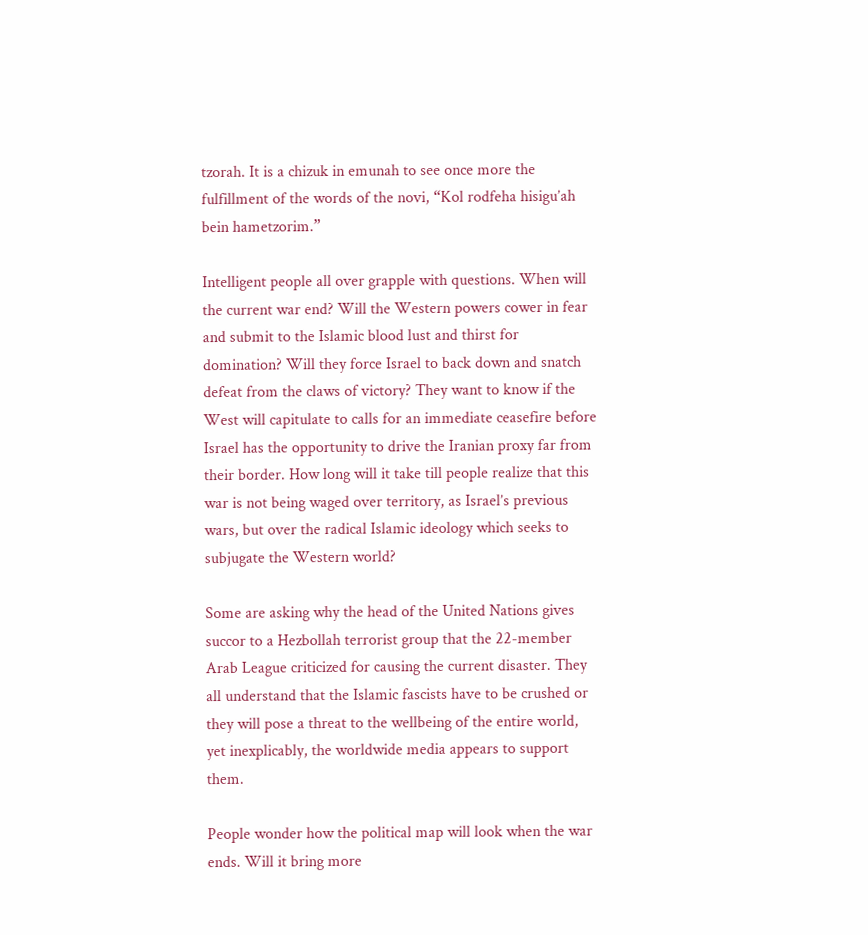tzorah. It is a chizuk in emunah to see once more the fulfillment of the words of the novi, “Kol rodfeha hisigu’ah bein hametzorim.”

Intelligent people all over grapple with questions. When will the current war end? Will the Western powers cower in fear and submit to the Islamic blood lust and thirst for domination? Will they force Israel to back down and snatch defeat from the claws of victory? They want to know if the West will capitulate to calls for an immediate ceasefire before Israel has the opportunity to drive the Iranian proxy far from their border. How long will it take till people realize that this war is not being waged over territory, as Israel’s previous wars, but over the radical Islamic ideology which seeks to subjugate the Western world?

Some are asking why the head of the United Nations gives succor to a Hezbollah terrorist group that the 22-member Arab League criticized for causing the current disaster. They all understand that the Islamic fascists have to be crushed or they will pose a threat to the wellbeing of the entire world, yet inexplicably, the worldwide media appears to support them.

People wonder how the political map will look when the war ends. Will it bring more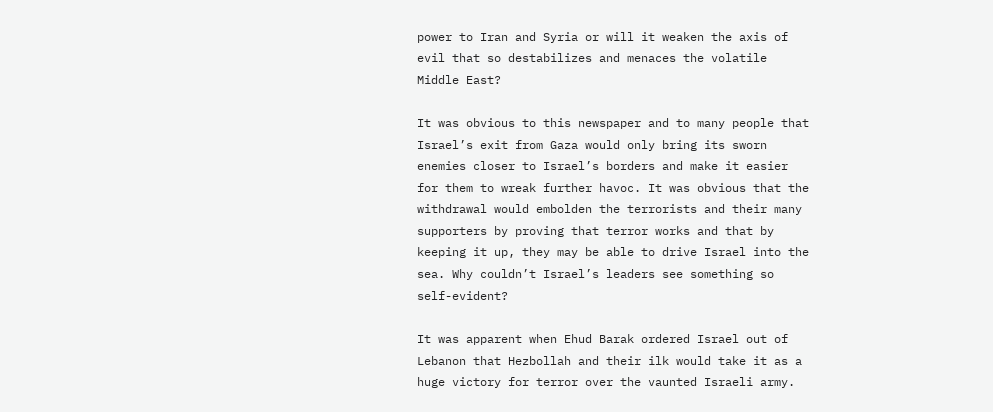power to Iran and Syria or will it weaken the axis of evil that so destabilizes and menaces the volatile Middle East?

It was obvious to this newspaper and to many people that Israel’s exit from Gaza would only bring its sworn enemies closer to Israel’s borders and make it easier for them to wreak further havoc. It was obvious that the withdrawal would embolden the terrorists and their many supporters by proving that terror works and that by keeping it up, they may be able to drive Israel into the sea. Why couldn’t Israel’s leaders see something so self-evident?

It was apparent when Ehud Barak ordered Israel out of Lebanon that Hezbollah and their ilk would take it as a huge victory for terror over the vaunted Israeli army.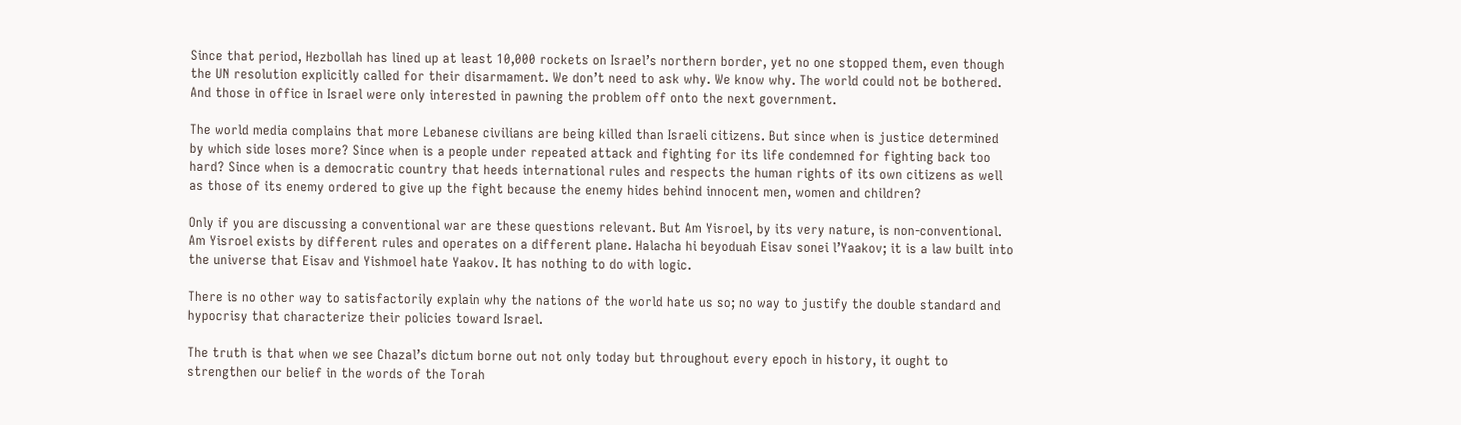Since that period, Hezbollah has lined up at least 10,000 rockets on Israel’s northern border, yet no one stopped them, even though the UN resolution explicitly called for their disarmament. We don’t need to ask why. We know why. The world could not be bothered. And those in office in Israel were only interested in pawning the problem off onto the next government.

The world media complains that more Lebanese civilians are being killed than Israeli citizens. But since when is justice determined by which side loses more? Since when is a people under repeated attack and fighting for its life condemned for fighting back too hard? Since when is a democratic country that heeds international rules and respects the human rights of its own citizens as well as those of its enemy ordered to give up the fight because the enemy hides behind innocent men, women and children?

Only if you are discussing a conventional war are these questions relevant. But Am Yisroel, by its very nature, is non-conventional. Am Yisroel exists by different rules and operates on a different plane. Halacha hi beyoduah Eisav sonei l’Yaakov; it is a law built into the universe that Eisav and Yishmoel hate Yaakov. It has nothing to do with logic.

There is no other way to satisfactorily explain why the nations of the world hate us so; no way to justify the double standard and hypocrisy that characterize their policies toward Israel.

The truth is that when we see Chazal’s dictum borne out not only today but throughout every epoch in history, it ought to strengthen our belief in the words of the Torah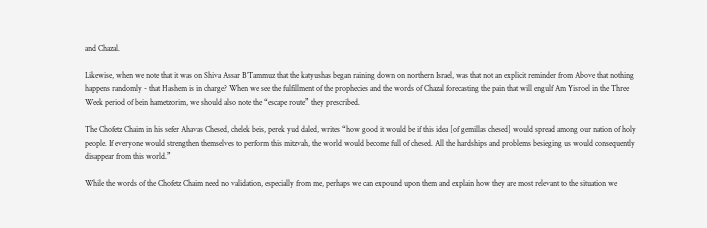and Chazal.

Likewise, when we note that it was on Shiva Assar B’Tammuz that the katyushas began raining down on northern Israel, was that not an explicit reminder from Above that nothing happens randomly - that Hashem is in charge? When we see the fulfillment of the prophecies and the words of Chazal forecasting the pain that will engulf Am Yisroel in the Three Week period of bein hametzorim, we should also note the “escape route” they prescribed.

The Chofetz Chaim in his sefer Ahavas Chesed, chelek beis, perek yud daled, writes “how good it would be if this idea [of gemillas chesed] would spread among our nation of holy people. If everyone would strengthen themselves to perform this mitzvah, the world would become full of chesed. All the hardships and problems besieging us would consequently disappear from this world.”

While the words of the Chofetz Chaim need no validation, especially from me, perhaps we can expound upon them and explain how they are most relevant to the situation we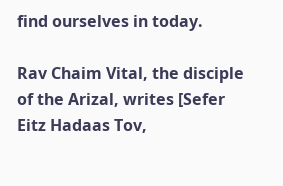find ourselves in today.

Rav Chaim Vital, the disciple of the Arizal, writes [Sefer Eitz Hadaas Tov,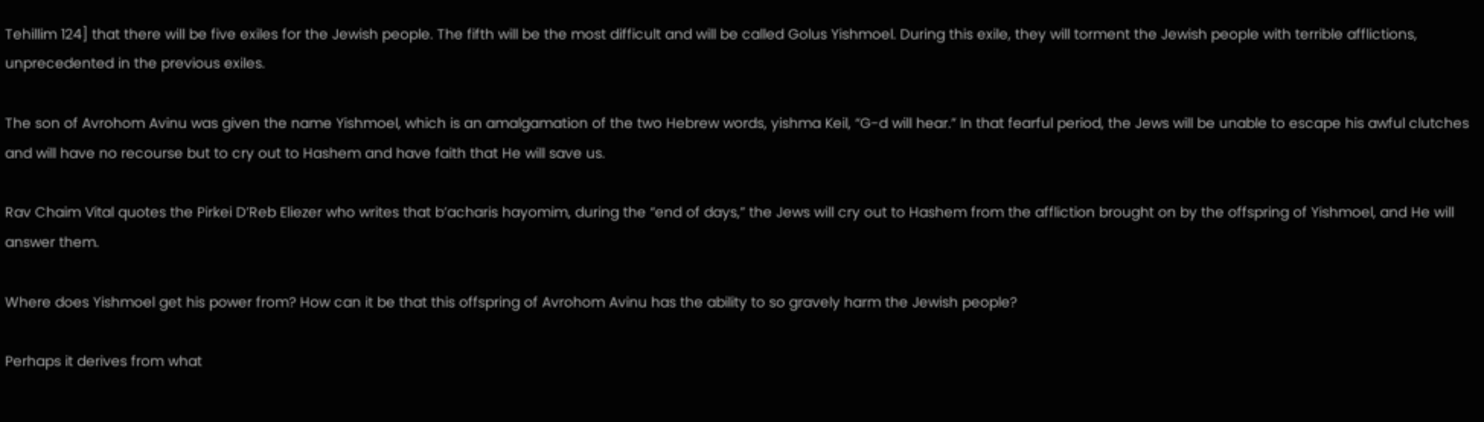Tehillim 124] that there will be five exiles for the Jewish people. The fifth will be the most difficult and will be called Golus Yishmoel. During this exile, they will torment the Jewish people with terrible afflictions, unprecedented in the previous exiles.

The son of Avrohom Avinu was given the name Yishmoel, which is an amalgamation of the two Hebrew words, yishma Keil, “G-d will hear.” In that fearful period, the Jews will be unable to escape his awful clutches and will have no recourse but to cry out to Hashem and have faith that He will save us.

Rav Chaim Vital quotes the Pirkei D’Reb Eliezer who writes that b’acharis hayomim, during the “end of days,” the Jews will cry out to Hashem from the affliction brought on by the offspring of Yishmoel, and He will answer them.

Where does Yishmoel get his power from? How can it be that this offspring of Avrohom Avinu has the ability to so gravely harm the Jewish people?

Perhaps it derives from what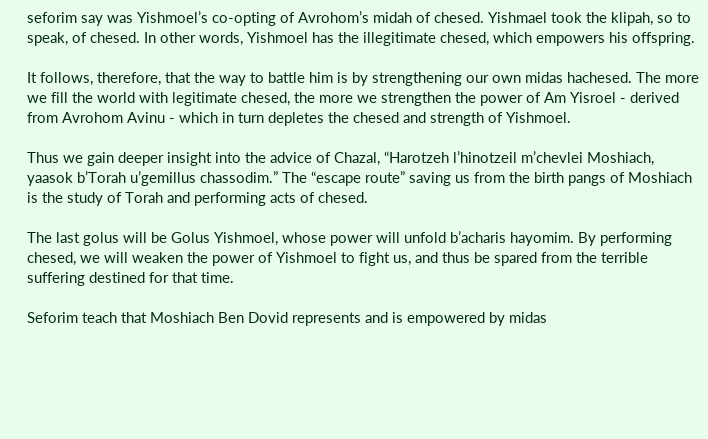seforim say was Yishmoel’s co-opting of Avrohom’s midah of chesed. Yishmael took the klipah, so to speak, of chesed. In other words, Yishmoel has the illegitimate chesed, which empowers his offspring.

It follows, therefore, that the way to battle him is by strengthening our own midas hachesed. The more we fill the world with legitimate chesed, the more we strengthen the power of Am Yisroel - derived from Avrohom Avinu - which in turn depletes the chesed and strength of Yishmoel.

Thus we gain deeper insight into the advice of Chazal, “Harotzeh l’hinotzeil m’chevlei Moshiach, yaasok b’Torah u’gemillus chassodim.” The “escape route” saving us from the birth pangs of Moshiach is the study of Torah and performing acts of chesed.

The last golus will be Golus Yishmoel, whose power will unfold b’acharis hayomim. By performing chesed, we will weaken the power of Yishmoel to fight us, and thus be spared from the terrible suffering destined for that time.

Seforim teach that Moshiach Ben Dovid represents and is empowered by midas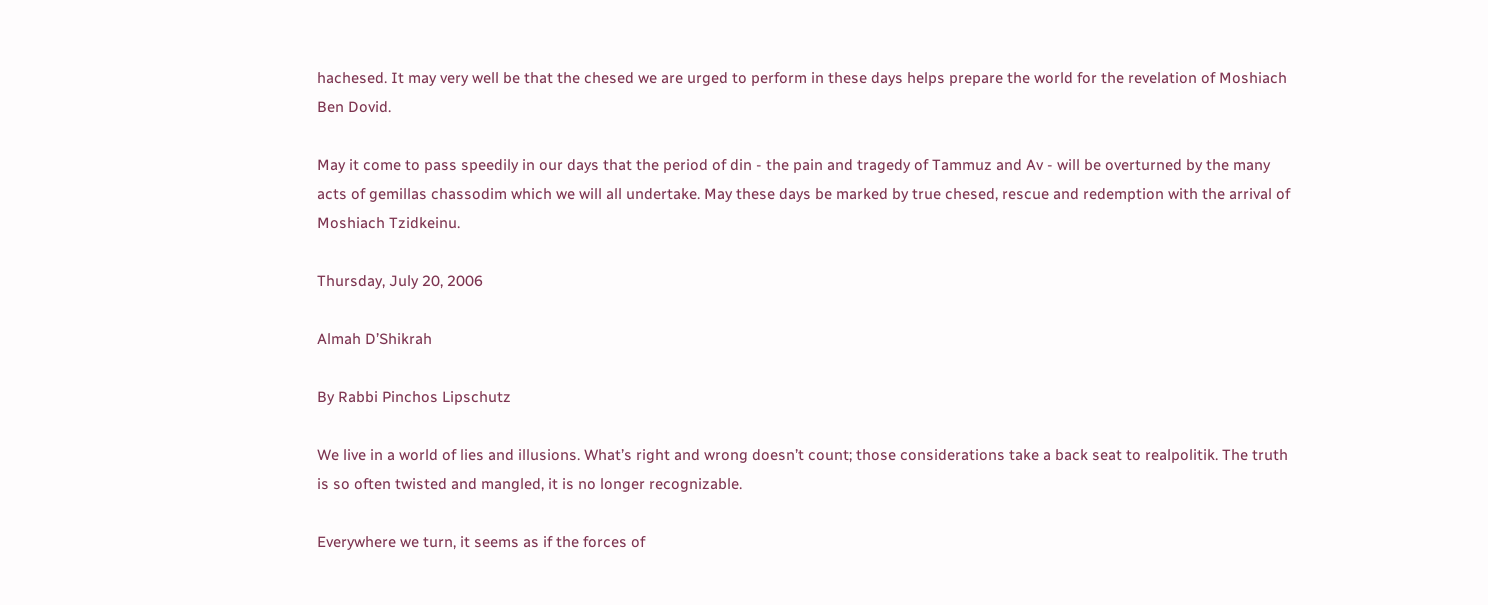hachesed. It may very well be that the chesed we are urged to perform in these days helps prepare the world for the revelation of Moshiach Ben Dovid.

May it come to pass speedily in our days that the period of din - the pain and tragedy of Tammuz and Av - will be overturned by the many acts of gemillas chassodim which we will all undertake. May these days be marked by true chesed, rescue and redemption with the arrival of Moshiach Tzidkeinu.

Thursday, July 20, 2006

Almah D’Shikrah

By Rabbi Pinchos Lipschutz

We live in a world of lies and illusions. What’s right and wrong doesn’t count; those considerations take a back seat to realpolitik. The truth is so often twisted and mangled, it is no longer recognizable.

Everywhere we turn, it seems as if the forces of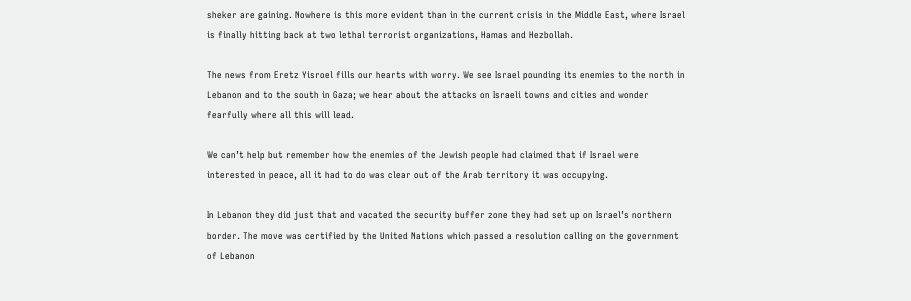sheker are gaining. Nowhere is this more evident than in the current crisis in the Middle East, where Israel is finally hitting back at two lethal terrorist organizations, Hamas and Hezbollah.

The news from Eretz Yisroel fills our hearts with worry. We see Israel pounding its enemies to the north in Lebanon and to the south in Gaza; we hear about the attacks on Israeli towns and cities and wonder fearfully where all this will lead.

We can’t help but remember how the enemies of the Jewish people had claimed that if Israel were interested in peace, all it had to do was clear out of the Arab territory it was occupying.

In Lebanon they did just that and vacated the security buffer zone they had set up on Israel’s northern border. The move was certified by the United Nations which passed a resolution calling on the government of Lebanon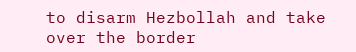to disarm Hezbollah and take over the border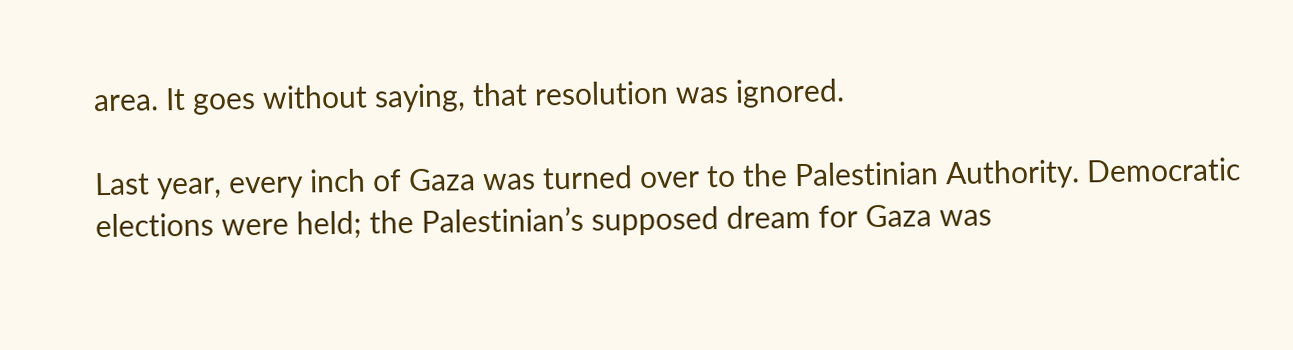area. It goes without saying, that resolution was ignored.

Last year, every inch of Gaza was turned over to the Palestinian Authority. Democratic elections were held; the Palestinian’s supposed dream for Gaza was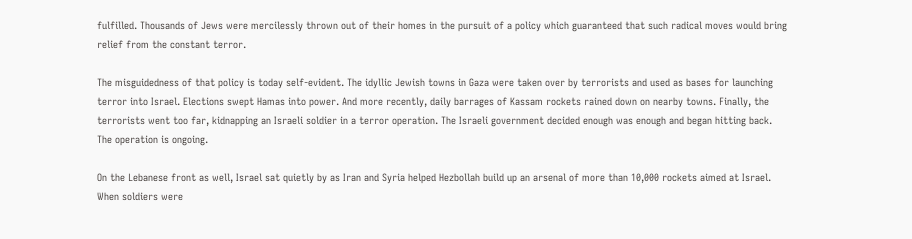fulfilled. Thousands of Jews were mercilessly thrown out of their homes in the pursuit of a policy which guaranteed that such radical moves would bring relief from the constant terror.

The misguidedness of that policy is today self-evident. The idyllic Jewish towns in Gaza were taken over by terrorists and used as bases for launching terror into Israel. Elections swept Hamas into power. And more recently, daily barrages of Kassam rockets rained down on nearby towns. Finally, the terrorists went too far, kidnapping an Israeli soldier in a terror operation. The Israeli government decided enough was enough and began hitting back. The operation is ongoing.

On the Lebanese front as well, Israel sat quietly by as Iran and Syria helped Hezbollah build up an arsenal of more than 10,000 rockets aimed at Israel. When soldiers were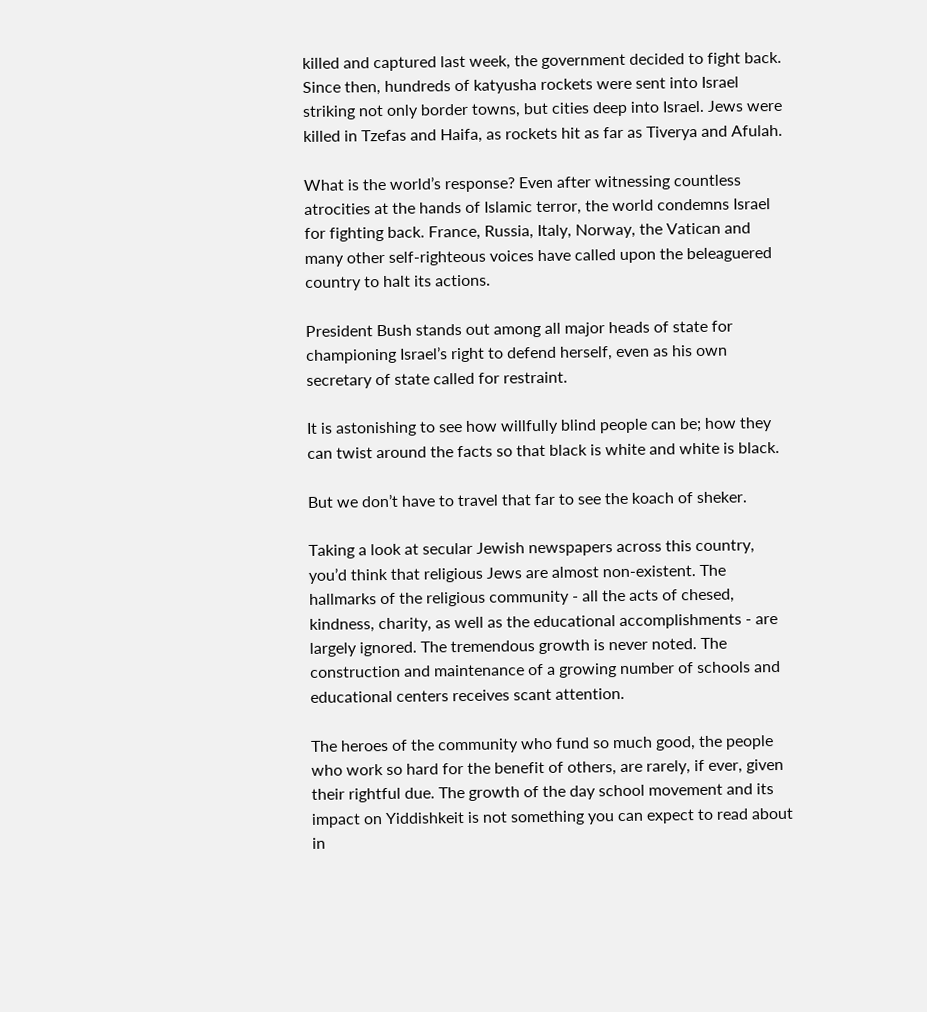killed and captured last week, the government decided to fight back. Since then, hundreds of katyusha rockets were sent into Israel striking not only border towns, but cities deep into Israel. Jews were killed in Tzefas and Haifa, as rockets hit as far as Tiverya and Afulah.

What is the world’s response? Even after witnessing countless atrocities at the hands of Islamic terror, the world condemns Israel for fighting back. France, Russia, Italy, Norway, the Vatican and many other self-righteous voices have called upon the beleaguered country to halt its actions.

President Bush stands out among all major heads of state for championing Israel’s right to defend herself, even as his own secretary of state called for restraint.

It is astonishing to see how willfully blind people can be; how they can twist around the facts so that black is white and white is black.

But we don’t have to travel that far to see the koach of sheker.

Taking a look at secular Jewish newspapers across this country, you’d think that religious Jews are almost non-existent. The hallmarks of the religious community - all the acts of chesed, kindness, charity, as well as the educational accomplishments - are largely ignored. The tremendous growth is never noted. The construction and maintenance of a growing number of schools and educational centers receives scant attention.

The heroes of the community who fund so much good, the people who work so hard for the benefit of others, are rarely, if ever, given their rightful due. The growth of the day school movement and its impact on Yiddishkeit is not something you can expect to read about in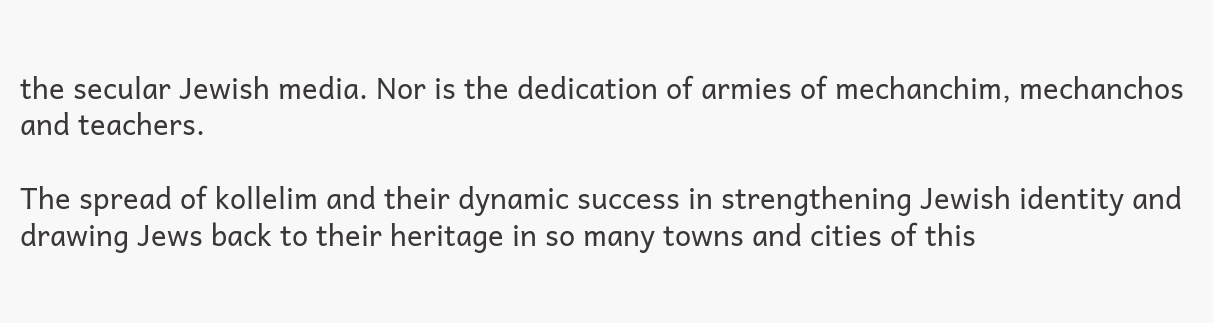the secular Jewish media. Nor is the dedication of armies of mechanchim, mechanchos and teachers.

The spread of kollelim and their dynamic success in strengthening Jewish identity and drawing Jews back to their heritage in so many towns and cities of this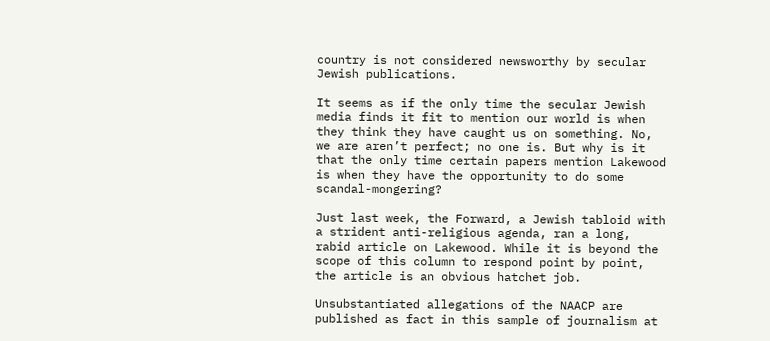country is not considered newsworthy by secular Jewish publications.

It seems as if the only time the secular Jewish media finds it fit to mention our world is when they think they have caught us on something. No, we are aren’t perfect; no one is. But why is it that the only time certain papers mention Lakewood is when they have the opportunity to do some scandal-mongering?

Just last week, the Forward, a Jewish tabloid with a strident anti-religious agenda, ran a long, rabid article on Lakewood. While it is beyond the scope of this column to respond point by point, the article is an obvious hatchet job.

Unsubstantiated allegations of the NAACP are published as fact in this sample of journalism at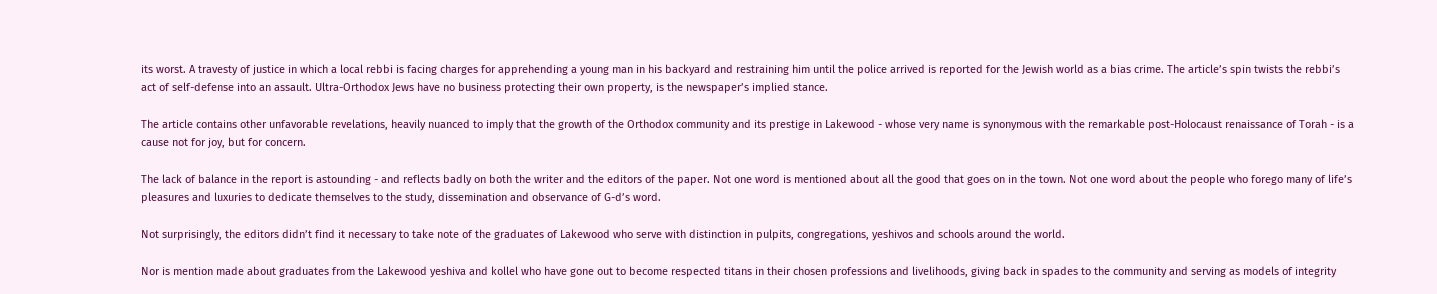its worst. A travesty of justice in which a local rebbi is facing charges for apprehending a young man in his backyard and restraining him until the police arrived is reported for the Jewish world as a bias crime. The article’s spin twists the rebbi’s act of self-defense into an assault. Ultra-Orthodox Jews have no business protecting their own property, is the newspaper’s implied stance.

The article contains other unfavorable revelations, heavily nuanced to imply that the growth of the Orthodox community and its prestige in Lakewood - whose very name is synonymous with the remarkable post-Holocaust renaissance of Torah - is a cause not for joy, but for concern.

The lack of balance in the report is astounding - and reflects badly on both the writer and the editors of the paper. Not one word is mentioned about all the good that goes on in the town. Not one word about the people who forego many of life’s pleasures and luxuries to dedicate themselves to the study, dissemination and observance of G-d’s word.

Not surprisingly, the editors didn’t find it necessary to take note of the graduates of Lakewood who serve with distinction in pulpits, congregations, yeshivos and schools around the world.

Nor is mention made about graduates from the Lakewood yeshiva and kollel who have gone out to become respected titans in their chosen professions and livelihoods, giving back in spades to the community and serving as models of integrity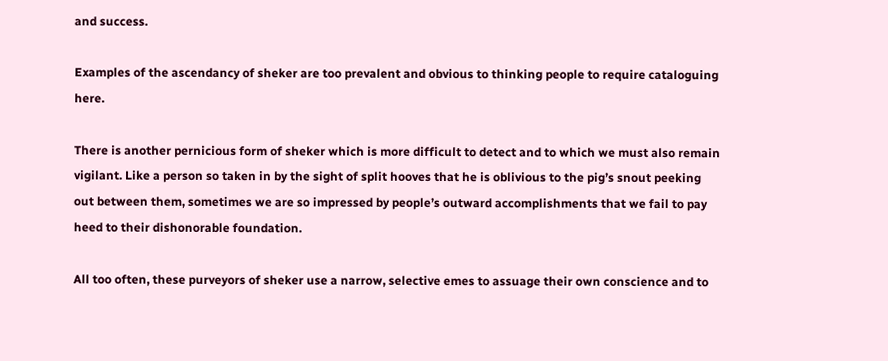and success.

Examples of the ascendancy of sheker are too prevalent and obvious to thinking people to require cataloguing here.

There is another pernicious form of sheker which is more difficult to detect and to which we must also remain vigilant. Like a person so taken in by the sight of split hooves that he is oblivious to the pig’s snout peeking out between them, sometimes we are so impressed by people’s outward accomplishments that we fail to pay heed to their dishonorable foundation.

All too often, these purveyors of sheker use a narrow, selective emes to assuage their own conscience and to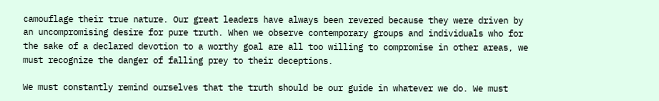camouflage their true nature. Our great leaders have always been revered because they were driven by an uncompromising desire for pure truth. When we observe contemporary groups and individuals who for the sake of a declared devotion to a worthy goal are all too willing to compromise in other areas, we must recognize the danger of falling prey to their deceptions.

We must constantly remind ourselves that the truth should be our guide in whatever we do. We must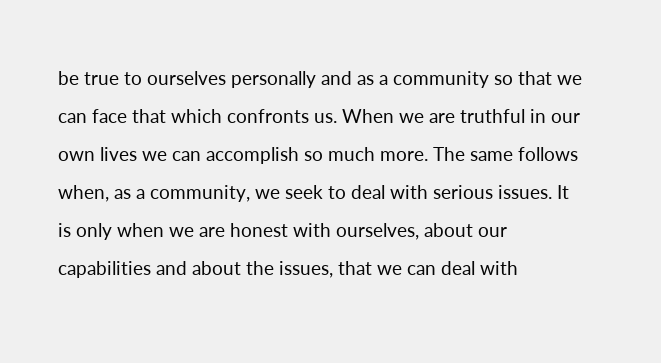be true to ourselves personally and as a community so that we can face that which confronts us. When we are truthful in our own lives we can accomplish so much more. The same follows when, as a community, we seek to deal with serious issues. It is only when we are honest with ourselves, about our capabilities and about the issues, that we can deal with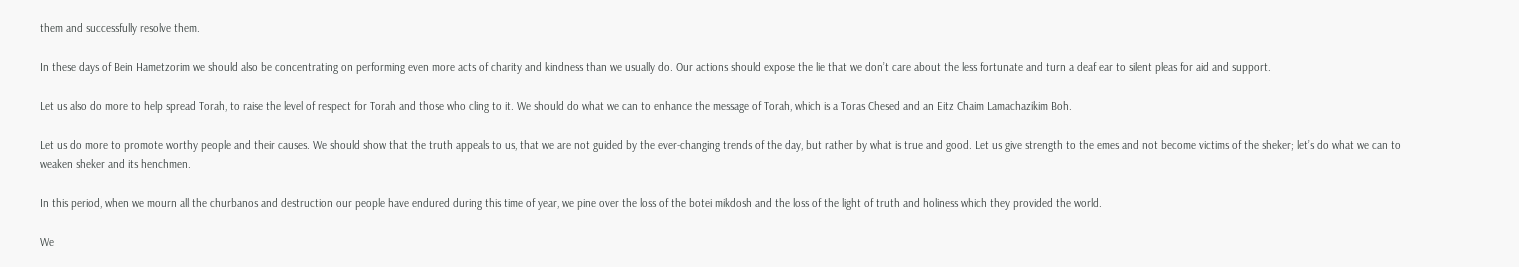them and successfully resolve them.

In these days of Bein Hametzorim we should also be concentrating on performing even more acts of charity and kindness than we usually do. Our actions should expose the lie that we don’t care about the less fortunate and turn a deaf ear to silent pleas for aid and support.

Let us also do more to help spread Torah, to raise the level of respect for Torah and those who cling to it. We should do what we can to enhance the message of Torah, which is a Toras Chesed and an Eitz Chaim Lamachazikim Boh.

Let us do more to promote worthy people and their causes. We should show that the truth appeals to us, that we are not guided by the ever-changing trends of the day, but rather by what is true and good. Let us give strength to the emes and not become victims of the sheker; let’s do what we can to weaken sheker and its henchmen.

In this period, when we mourn all the churbanos and destruction our people have endured during this time of year, we pine over the loss of the botei mikdosh and the loss of the light of truth and holiness which they provided the world.

We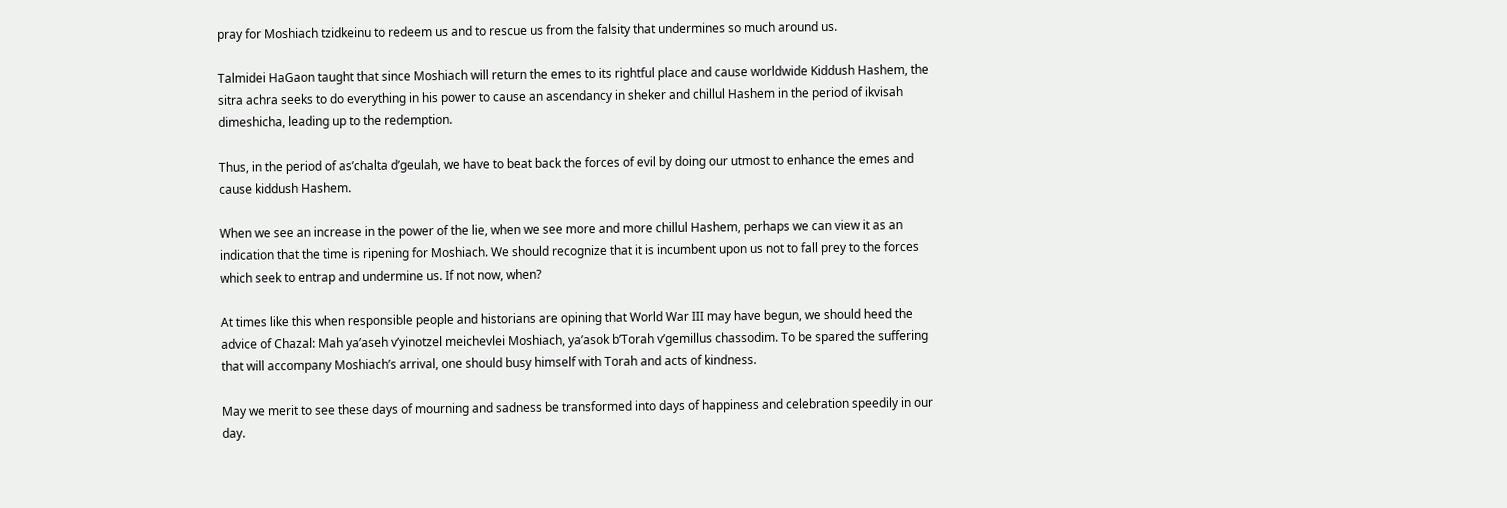pray for Moshiach tzidkeinu to redeem us and to rescue us from the falsity that undermines so much around us.

Talmidei HaGaon taught that since Moshiach will return the emes to its rightful place and cause worldwide Kiddush Hashem, the sitra achra seeks to do everything in his power to cause an ascendancy in sheker and chillul Hashem in the period of ikvisah dimeshicha, leading up to the redemption.

Thus, in the period of as’chalta d’geulah, we have to beat back the forces of evil by doing our utmost to enhance the emes and cause kiddush Hashem.

When we see an increase in the power of the lie, when we see more and more chillul Hashem, perhaps we can view it as an indication that the time is ripening for Moshiach. We should recognize that it is incumbent upon us not to fall prey to the forces which seek to entrap and undermine us. If not now, when?

At times like this when responsible people and historians are opining that World War III may have begun, we should heed the advice of Chazal: Mah ya’aseh v’yinotzel meichevlei Moshiach, ya’asok b’Torah v’gemillus chassodim. To be spared the suffering that will accompany Moshiach’s arrival, one should busy himself with Torah and acts of kindness.

May we merit to see these days of mourning and sadness be transformed into days of happiness and celebration speedily in our day.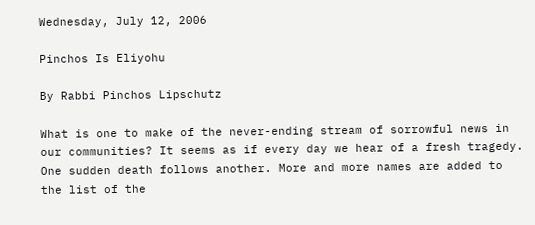Wednesday, July 12, 2006

Pinchos Is Eliyohu

By Rabbi Pinchos Lipschutz

What is one to make of the never-ending stream of sorrowful news in our communities? It seems as if every day we hear of a fresh tragedy. One sudden death follows another. More and more names are added to the list of the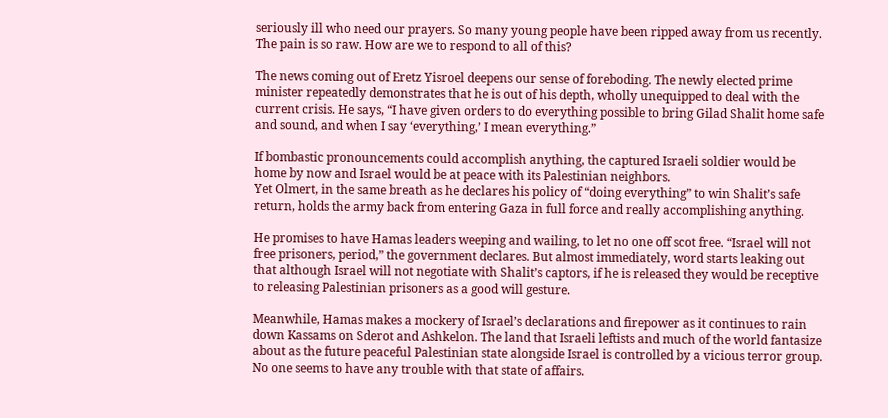seriously ill who need our prayers. So many young people have been ripped away from us recently. The pain is so raw. How are we to respond to all of this?

The news coming out of Eretz Yisroel deepens our sense of foreboding. The newly elected prime minister repeatedly demonstrates that he is out of his depth, wholly unequipped to deal with the current crisis. He says, “I have given orders to do everything possible to bring Gilad Shalit home safe and sound, and when I say ‘everything,’ I mean everything.”

If bombastic pronouncements could accomplish anything, the captured Israeli soldier would be home by now and Israel would be at peace with its Palestinian neighbors.
Yet Olmert, in the same breath as he declares his policy of “doing everything” to win Shalit’s safe return, holds the army back from entering Gaza in full force and really accomplishing anything.

He promises to have Hamas leaders weeping and wailing, to let no one off scot free. “Israel will not free prisoners, period,” the government declares. But almost immediately, word starts leaking out that although Israel will not negotiate with Shalit’s captors, if he is released they would be receptive to releasing Palestinian prisoners as a good will gesture.

Meanwhile, Hamas makes a mockery of Israel’s declarations and firepower as it continues to rain down Kassams on Sderot and Ashkelon. The land that Israeli leftists and much of the world fantasize about as the future peaceful Palestinian state alongside Israel is controlled by a vicious terror group. No one seems to have any trouble with that state of affairs.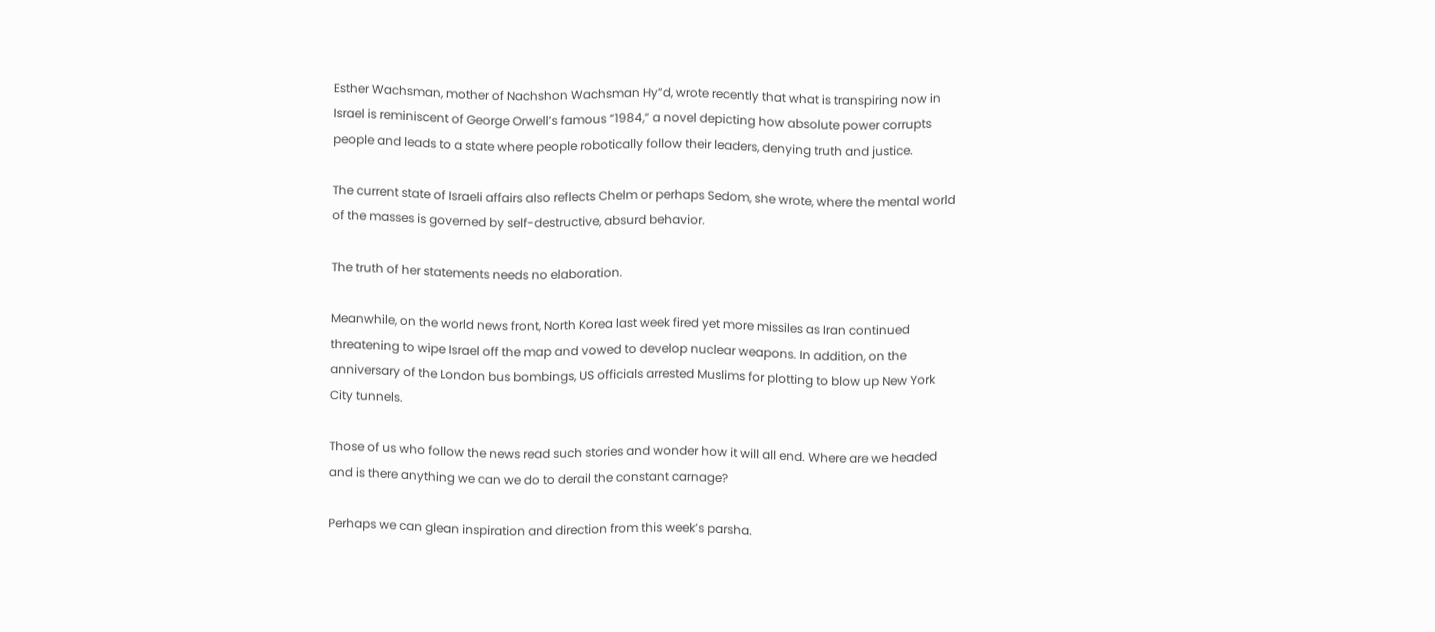Esther Wachsman, mother of Nachshon Wachsman Hy”d, wrote recently that what is transpiring now in Israel is reminiscent of George Orwell’s famous “1984,” a novel depicting how absolute power corrupts people and leads to a state where people robotically follow their leaders, denying truth and justice.

The current state of Israeli affairs also reflects Chelm or perhaps Sedom, she wrote, where the mental world of the masses is governed by self-destructive, absurd behavior.

The truth of her statements needs no elaboration.

Meanwhile, on the world news front, North Korea last week fired yet more missiles as Iran continued threatening to wipe Israel off the map and vowed to develop nuclear weapons. In addition, on the anniversary of the London bus bombings, US officials arrested Muslims for plotting to blow up New York City tunnels.

Those of us who follow the news read such stories and wonder how it will all end. Where are we headed and is there anything we can we do to derail the constant carnage?

Perhaps we can glean inspiration and direction from this week’s parsha.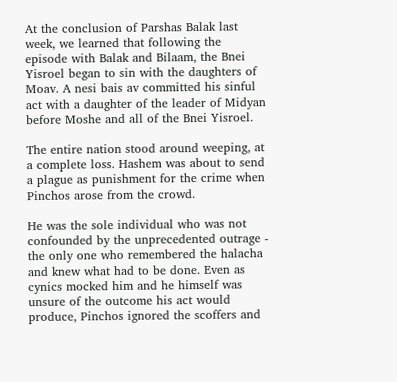At the conclusion of Parshas Balak last week, we learned that following the episode with Balak and Bilaam, the Bnei Yisroel began to sin with the daughters of Moav. A nesi bais av committed his sinful act with a daughter of the leader of Midyan before Moshe and all of the Bnei Yisroel.

The entire nation stood around weeping, at a complete loss. Hashem was about to send a plague as punishment for the crime when Pinchos arose from the crowd.

He was the sole individual who was not confounded by the unprecedented outrage - the only one who remembered the halacha and knew what had to be done. Even as cynics mocked him and he himself was unsure of the outcome his act would produce, Pinchos ignored the scoffers and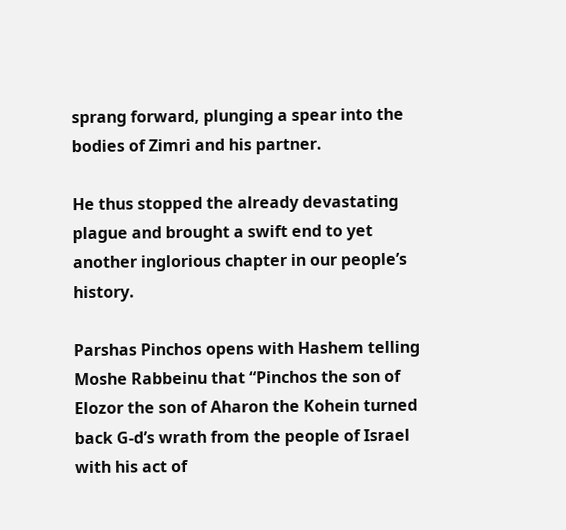sprang forward, plunging a spear into the bodies of Zimri and his partner.

He thus stopped the already devastating plague and brought a swift end to yet another inglorious chapter in our people’s history.

Parshas Pinchos opens with Hashem telling Moshe Rabbeinu that “Pinchos the son of Elozor the son of Aharon the Kohein turned back G-d’s wrath from the people of Israel with his act of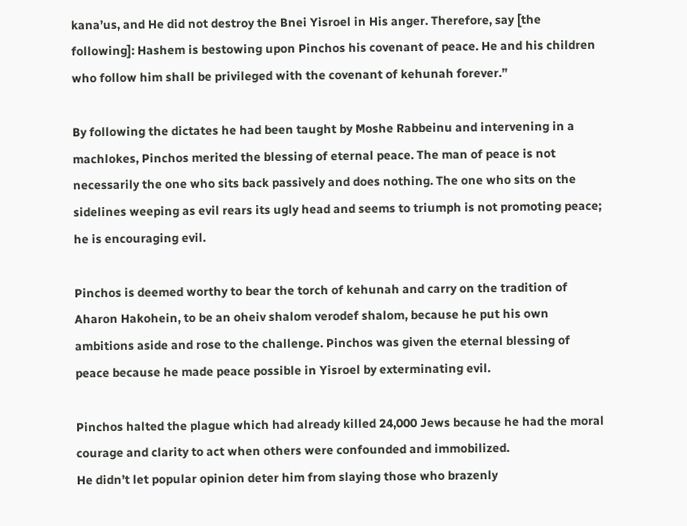kana’us, and He did not destroy the Bnei Yisroel in His anger. Therefore, say [the following]: Hashem is bestowing upon Pinchos his covenant of peace. He and his children who follow him shall be privileged with the covenant of kehunah forever.”

By following the dictates he had been taught by Moshe Rabbeinu and intervening in a machlokes, Pinchos merited the blessing of eternal peace. The man of peace is not necessarily the one who sits back passively and does nothing. The one who sits on the sidelines weeping as evil rears its ugly head and seems to triumph is not promoting peace; he is encouraging evil.

Pinchos is deemed worthy to bear the torch of kehunah and carry on the tradition of Aharon Hakohein, to be an oheiv shalom verodef shalom, because he put his own ambitions aside and rose to the challenge. Pinchos was given the eternal blessing of peace because he made peace possible in Yisroel by exterminating evil.

Pinchos halted the plague which had already killed 24,000 Jews because he had the moral courage and clarity to act when others were confounded and immobilized.
He didn’t let popular opinion deter him from slaying those who brazenly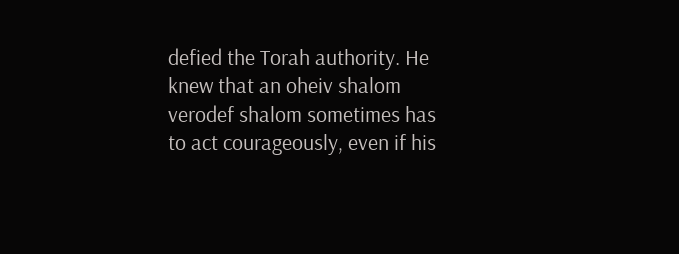defied the Torah authority. He knew that an oheiv shalom verodef shalom sometimes has to act courageously, even if his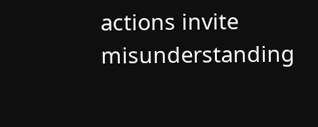actions invite misunderstanding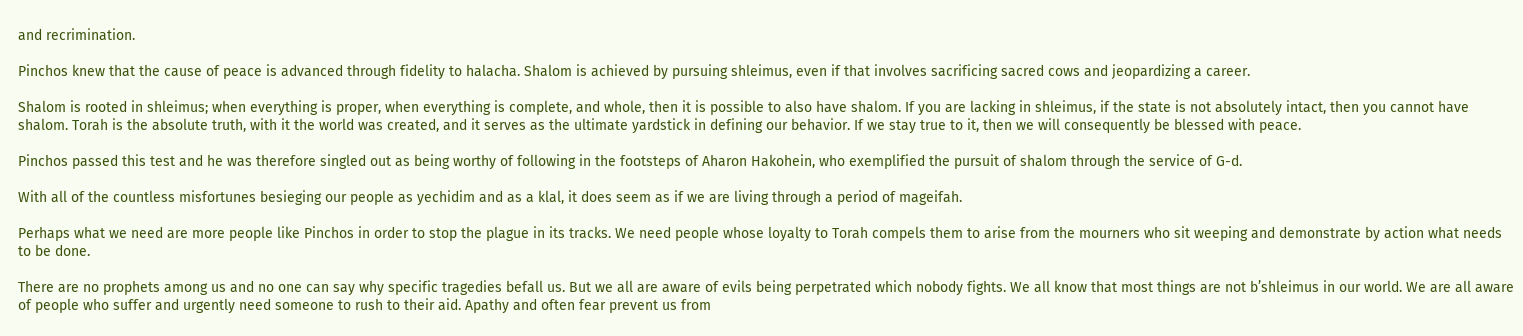and recrimination.

Pinchos knew that the cause of peace is advanced through fidelity to halacha. Shalom is achieved by pursuing shleimus, even if that involves sacrificing sacred cows and jeopardizing a career.

Shalom is rooted in shleimus; when everything is proper, when everything is complete, and whole, then it is possible to also have shalom. If you are lacking in shleimus, if the state is not absolutely intact, then you cannot have shalom. Torah is the absolute truth, with it the world was created, and it serves as the ultimate yardstick in defining our behavior. If we stay true to it, then we will consequently be blessed with peace.

Pinchos passed this test and he was therefore singled out as being worthy of following in the footsteps of Aharon Hakohein, who exemplified the pursuit of shalom through the service of G-d.

With all of the countless misfortunes besieging our people as yechidim and as a klal, it does seem as if we are living through a period of mageifah.

Perhaps what we need are more people like Pinchos in order to stop the plague in its tracks. We need people whose loyalty to Torah compels them to arise from the mourners who sit weeping and demonstrate by action what needs to be done.

There are no prophets among us and no one can say why specific tragedies befall us. But we all are aware of evils being perpetrated which nobody fights. We all know that most things are not b’shleimus in our world. We are all aware of people who suffer and urgently need someone to rush to their aid. Apathy and often fear prevent us from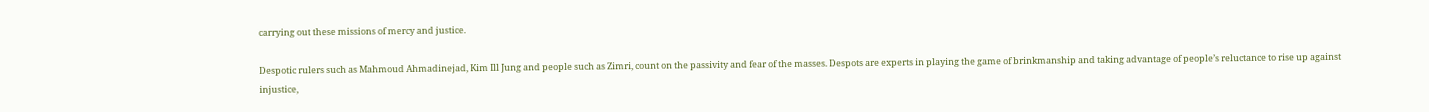carrying out these missions of mercy and justice.

Despotic rulers such as Mahmoud Ahmadinejad, Kim Ill Jung and people such as Zimri, count on the passivity and fear of the masses. Despots are experts in playing the game of brinkmanship and taking advantage of people’s reluctance to rise up against injustice,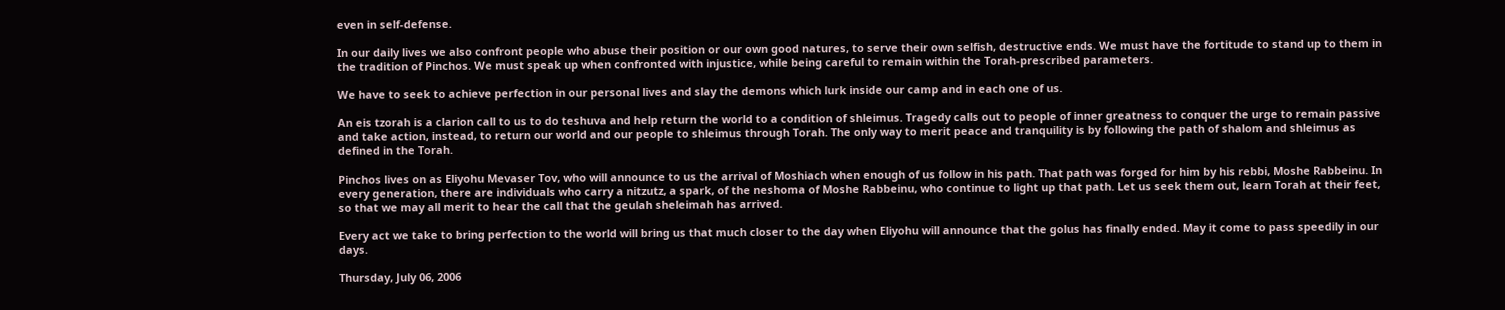even in self-defense.

In our daily lives we also confront people who abuse their position or our own good natures, to serve their own selfish, destructive ends. We must have the fortitude to stand up to them in the tradition of Pinchos. We must speak up when confronted with injustice, while being careful to remain within the Torah-prescribed parameters.

We have to seek to achieve perfection in our personal lives and slay the demons which lurk inside our camp and in each one of us.

An eis tzorah is a clarion call to us to do teshuva and help return the world to a condition of shleimus. Tragedy calls out to people of inner greatness to conquer the urge to remain passive and take action, instead, to return our world and our people to shleimus through Torah. The only way to merit peace and tranquility is by following the path of shalom and shleimus as defined in the Torah.

Pinchos lives on as Eliyohu Mevaser Tov, who will announce to us the arrival of Moshiach when enough of us follow in his path. That path was forged for him by his rebbi, Moshe Rabbeinu. In every generation, there are individuals who carry a nitzutz, a spark, of the neshoma of Moshe Rabbeinu, who continue to light up that path. Let us seek them out, learn Torah at their feet, so that we may all merit to hear the call that the geulah sheleimah has arrived.

Every act we take to bring perfection to the world will bring us that much closer to the day when Eliyohu will announce that the golus has finally ended. May it come to pass speedily in our days.

Thursday, July 06, 2006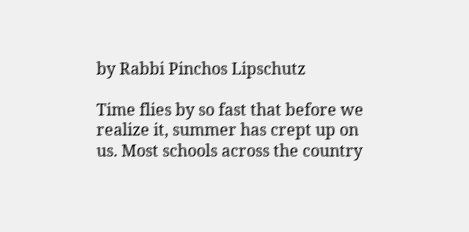by Rabbi Pinchos Lipschutz

Time flies by so fast that before we realize it, summer has crept up on us. Most schools across the country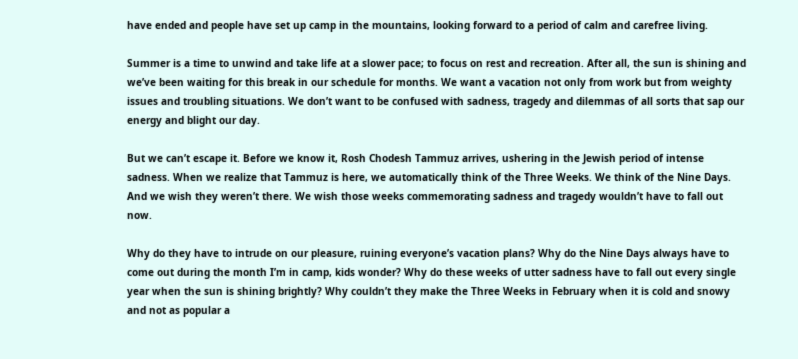have ended and people have set up camp in the mountains, looking forward to a period of calm and carefree living.

Summer is a time to unwind and take life at a slower pace; to focus on rest and recreation. After all, the sun is shining and we’ve been waiting for this break in our schedule for months. We want a vacation not only from work but from weighty issues and troubling situations. We don’t want to be confused with sadness, tragedy and dilemmas of all sorts that sap our energy and blight our day.

But we can’t escape it. Before we know it, Rosh Chodesh Tammuz arrives, ushering in the Jewish period of intense sadness. When we realize that Tammuz is here, we automatically think of the Three Weeks. We think of the Nine Days. And we wish they weren’t there. We wish those weeks commemorating sadness and tragedy wouldn’t have to fall out now.

Why do they have to intrude on our pleasure, ruining everyone’s vacation plans? Why do the Nine Days always have to come out during the month I’m in camp, kids wonder? Why do these weeks of utter sadness have to fall out every single year when the sun is shining brightly? Why couldn’t they make the Three Weeks in February when it is cold and snowy and not as popular a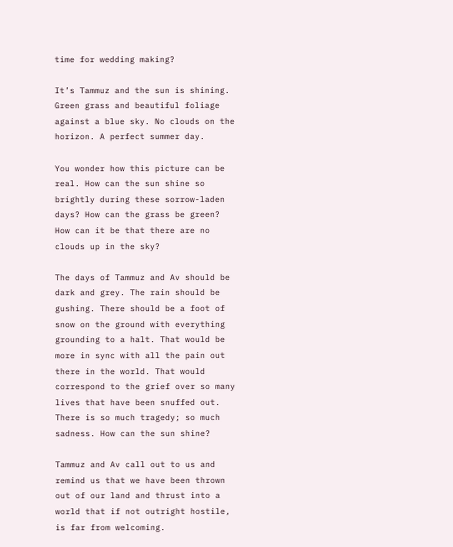time for wedding making?

It’s Tammuz and the sun is shining. Green grass and beautiful foliage against a blue sky. No clouds on the horizon. A perfect summer day.

You wonder how this picture can be real. How can the sun shine so brightly during these sorrow-laden days? How can the grass be green? How can it be that there are no clouds up in the sky?

The days of Tammuz and Av should be dark and grey. The rain should be gushing. There should be a foot of snow on the ground with everything grounding to a halt. That would be more in sync with all the pain out there in the world. That would correspond to the grief over so many lives that have been snuffed out. There is so much tragedy; so much sadness. How can the sun shine?

Tammuz and Av call out to us and remind us that we have been thrown out of our land and thrust into a world that if not outright hostile, is far from welcoming.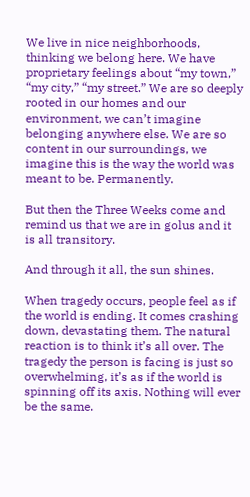We live in nice neighborhoods, thinking we belong here. We have proprietary feelings about “my town,” “my city,” “my street.” We are so deeply rooted in our homes and our environment, we can’t imagine belonging anywhere else. We are so content in our surroundings, we imagine this is the way the world was meant to be. Permanently.

But then the Three Weeks come and remind us that we are in golus and it is all transitory.

And through it all, the sun shines.

When tragedy occurs, people feel as if the world is ending. It comes crashing down, devastating them. The natural reaction is to think it’s all over. The tragedy the person is facing is just so overwhelming, it’s as if the world is spinning off its axis. Nothing will ever be the same.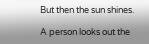But then the sun shines.

A person looks out the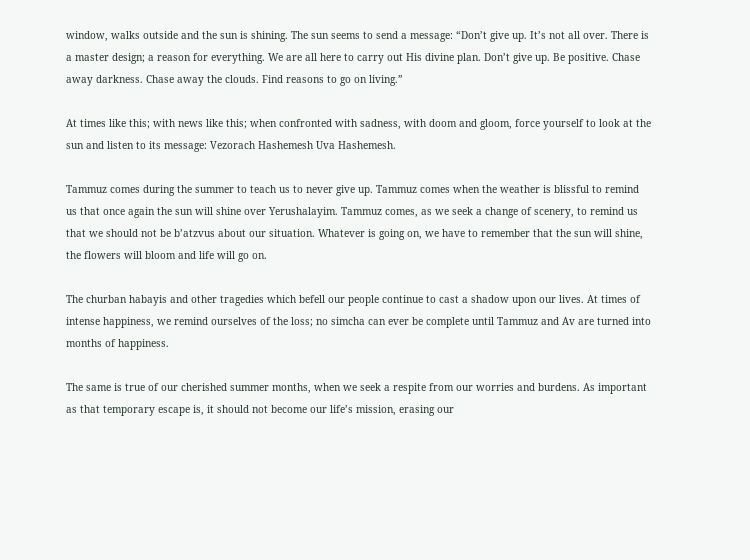window, walks outside and the sun is shining. The sun seems to send a message: “Don’t give up. It’s not all over. There is a master design; a reason for everything. We are all here to carry out His divine plan. Don’t give up. Be positive. Chase away darkness. Chase away the clouds. Find reasons to go on living.”

At times like this; with news like this; when confronted with sadness, with doom and gloom, force yourself to look at the sun and listen to its message: Vezorach Hashemesh Uva Hashemesh.

Tammuz comes during the summer to teach us to never give up. Tammuz comes when the weather is blissful to remind us that once again the sun will shine over Yerushalayim. Tammuz comes, as we seek a change of scenery, to remind us that we should not be b’atzvus about our situation. Whatever is going on, we have to remember that the sun will shine, the flowers will bloom and life will go on.

The churban habayis and other tragedies which befell our people continue to cast a shadow upon our lives. At times of intense happiness, we remind ourselves of the loss; no simcha can ever be complete until Tammuz and Av are turned into months of happiness.

The same is true of our cherished summer months, when we seek a respite from our worries and burdens. As important as that temporary escape is, it should not become our life’s mission, erasing our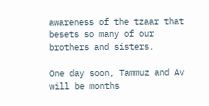awareness of the tzaar that besets so many of our brothers and sisters.

One day soon, Tammuz and Av will be months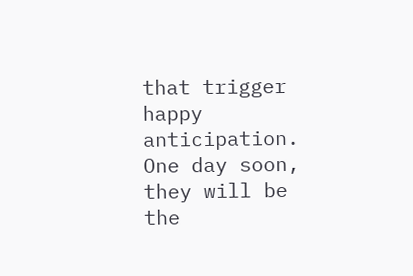that trigger happy anticipation. One day soon, they will be the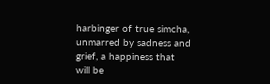harbinger of true simcha, unmarred by sadness and grief, a happiness that will be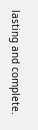lasting and complete.